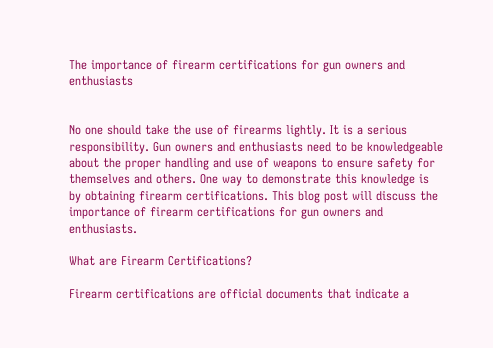The importance of firearm certifications for gun owners and enthusiasts


No one should take the use of firearms lightly. It is a serious responsibility. Gun owners and enthusiasts need to be knowledgeable about the proper handling and use of weapons to ensure safety for themselves and others. One way to demonstrate this knowledge is by obtaining firearm certifications. This blog post will discuss the importance of firearm certifications for gun owners and enthusiasts.

What are Firearm Certifications?

Firearm certifications are official documents that indicate a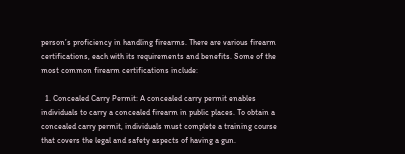person’s proficiency in handling firearms. There are various firearm certifications, each with its requirements and benefits. Some of the most common firearm certifications include:

  1. Concealed Carry Permit: A concealed carry permit enables individuals to carry a concealed firearm in public places. To obtain a concealed carry permit, individuals must complete a training course that covers the legal and safety aspects of having a gun.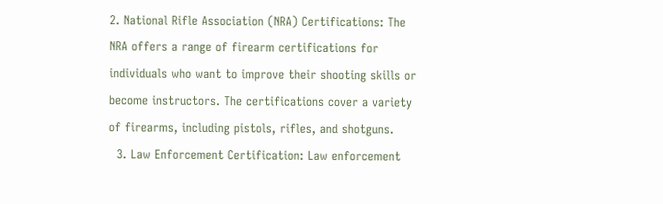2. National Rifle Association (NRA) Certifications: The NRA offers a range of firearm certifications for individuals who want to improve their shooting skills or become instructors. The certifications cover a variety of firearms, including pistols, rifles, and shotguns.
  3. Law Enforcement Certification: Law enforcement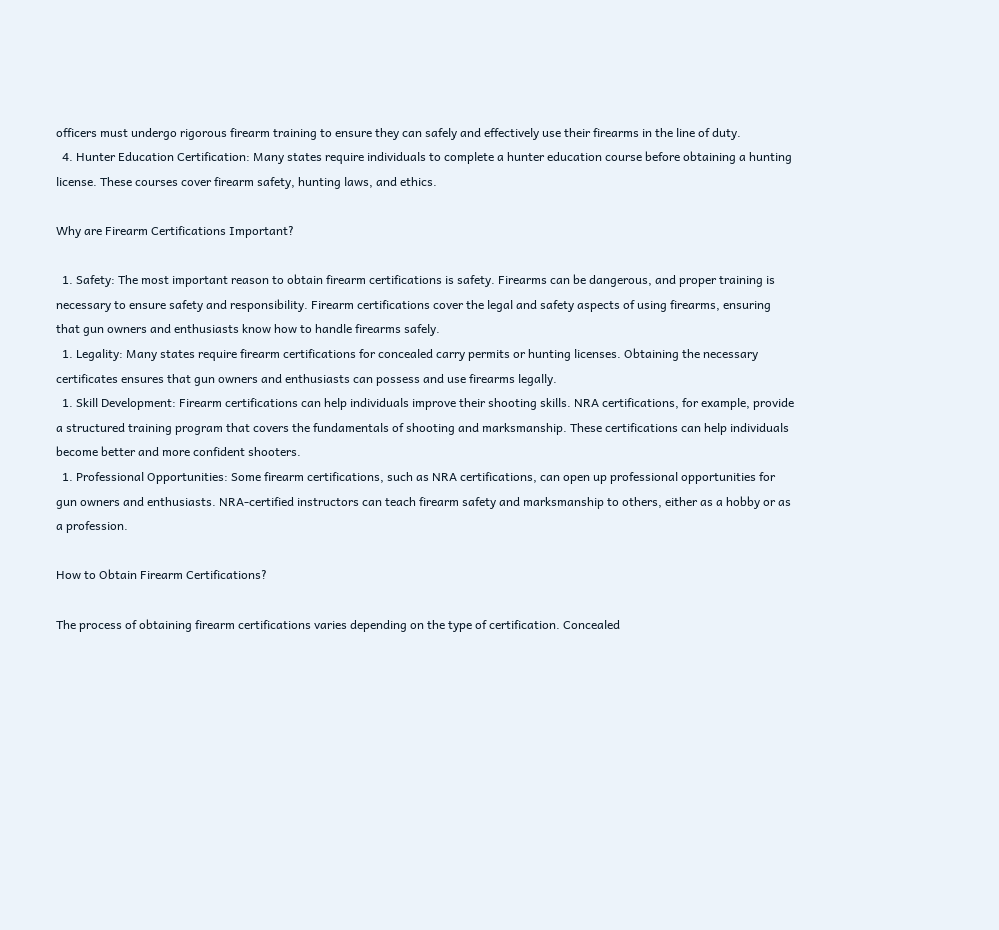officers must undergo rigorous firearm training to ensure they can safely and effectively use their firearms in the line of duty.
  4. Hunter Education Certification: Many states require individuals to complete a hunter education course before obtaining a hunting license. These courses cover firearm safety, hunting laws, and ethics.

Why are Firearm Certifications Important?

  1. Safety: The most important reason to obtain firearm certifications is safety. Firearms can be dangerous, and proper training is necessary to ensure safety and responsibility. Firearm certifications cover the legal and safety aspects of using firearms, ensuring that gun owners and enthusiasts know how to handle firearms safely.
  1. Legality: Many states require firearm certifications for concealed carry permits or hunting licenses. Obtaining the necessary certificates ensures that gun owners and enthusiasts can possess and use firearms legally.
  1. Skill Development: Firearm certifications can help individuals improve their shooting skills. NRA certifications, for example, provide a structured training program that covers the fundamentals of shooting and marksmanship. These certifications can help individuals become better and more confident shooters.
  1. Professional Opportunities: Some firearm certifications, such as NRA certifications, can open up professional opportunities for gun owners and enthusiasts. NRA-certified instructors can teach firearm safety and marksmanship to others, either as a hobby or as a profession.

How to Obtain Firearm Certifications?

The process of obtaining firearm certifications varies depending on the type of certification. Concealed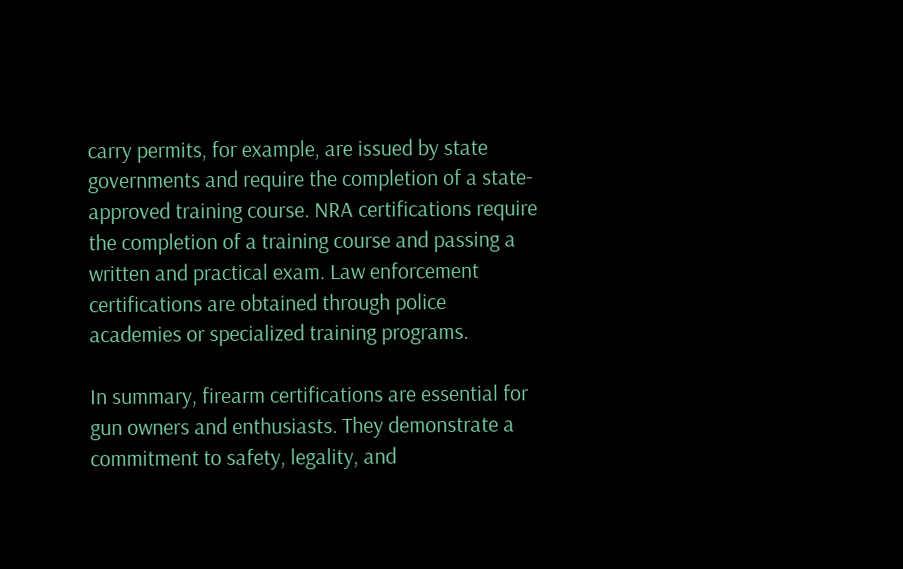carry permits, for example, are issued by state governments and require the completion of a state-approved training course. NRA certifications require the completion of a training course and passing a written and practical exam. Law enforcement certifications are obtained through police academies or specialized training programs.

In summary, firearm certifications are essential for gun owners and enthusiasts. They demonstrate a commitment to safety, legality, and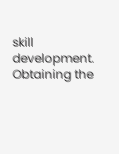skill development. Obtaining the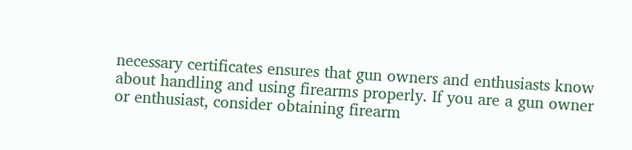necessary certificates ensures that gun owners and enthusiasts know about handling and using firearms properly. If you are a gun owner or enthusiast, consider obtaining firearm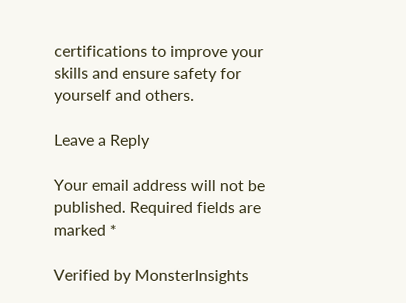certifications to improve your skills and ensure safety for yourself and others.

Leave a Reply

Your email address will not be published. Required fields are marked *

Verified by MonsterInsights